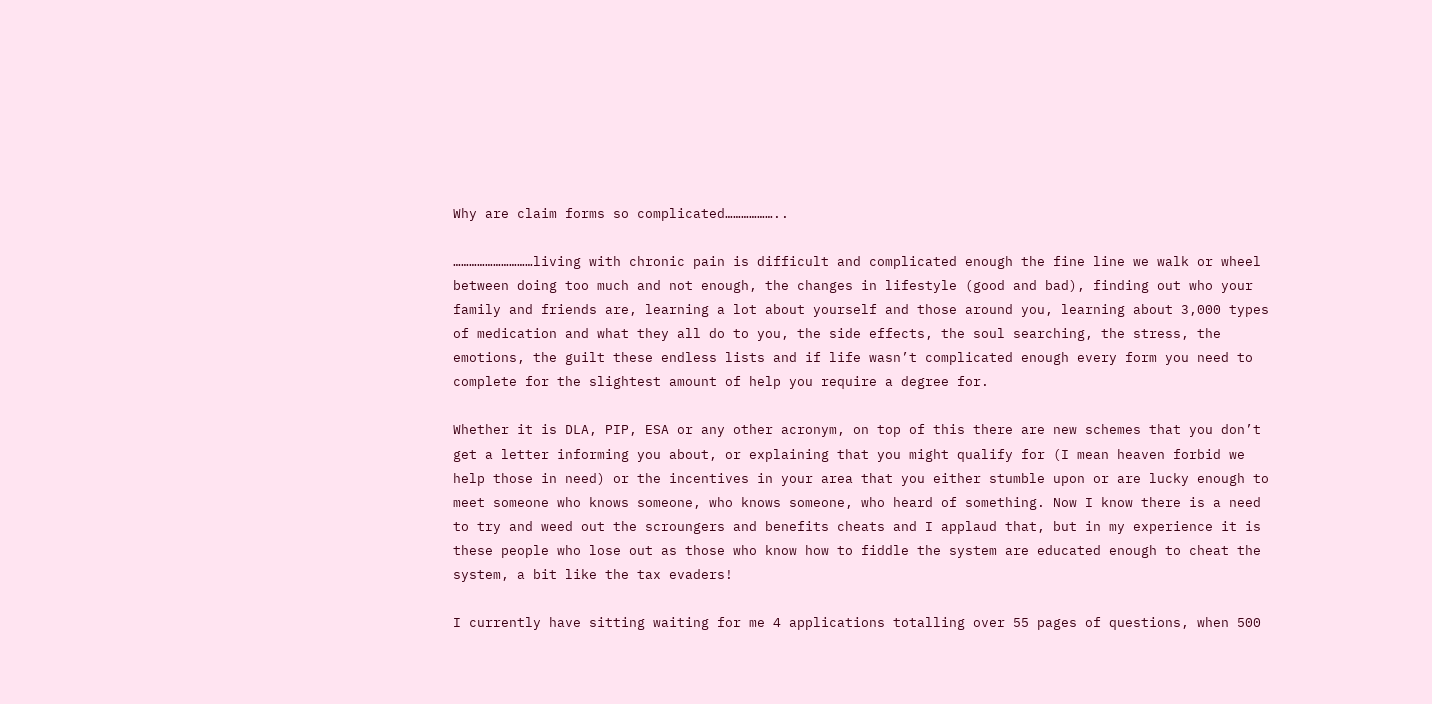Why are claim forms so complicated………………..

…………………………living with chronic pain is difficult and complicated enough the fine line we walk or wheel between doing too much and not enough, the changes in lifestyle (good and bad), finding out who your family and friends are, learning a lot about yourself and those around you, learning about 3,000 types of medication and what they all do to you, the side effects, the soul searching, the stress, the emotions, the guilt these endless lists and if life wasn’t complicated enough every form you need to complete for the slightest amount of help you require a degree for.

Whether it is DLA, PIP, ESA or any other acronym, on top of this there are new schemes that you don’t get a letter informing you about, or explaining that you might qualify for (I mean heaven forbid we help those in need) or the incentives in your area that you either stumble upon or are lucky enough to meet someone who knows someone, who knows someone, who heard of something. Now I know there is a need to try and weed out the scroungers and benefits cheats and I applaud that, but in my experience it is these people who lose out as those who know how to fiddle the system are educated enough to cheat the system, a bit like the tax evaders!

I currently have sitting waiting for me 4 applications totalling over 55 pages of questions, when 500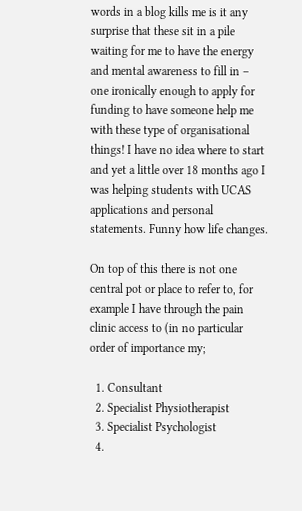words in a blog kills me is it any surprise that these sit in a pile waiting for me to have the energy and mental awareness to fill in – one ironically enough to apply for funding to have someone help me with these type of organisational things! I have no idea where to start and yet a little over 18 months ago I was helping students with UCAS applications and personal statements. Funny how life changes.

On top of this there is not one central pot or place to refer to, for example I have through the pain clinic access to (in no particular order of importance my;

  1. Consultant
  2. Specialist Physiotherapist
  3. Specialist Psychologist
  4.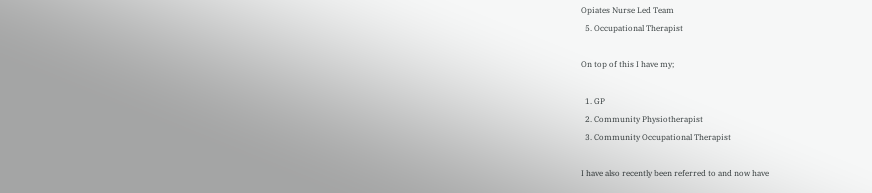Opiates Nurse Led Team
  5. Occupational Therapist

On top of this I have my;

  1. GP
  2. Community Physiotherapist
  3. Community Occupational Therapist

I have also recently been referred to and now have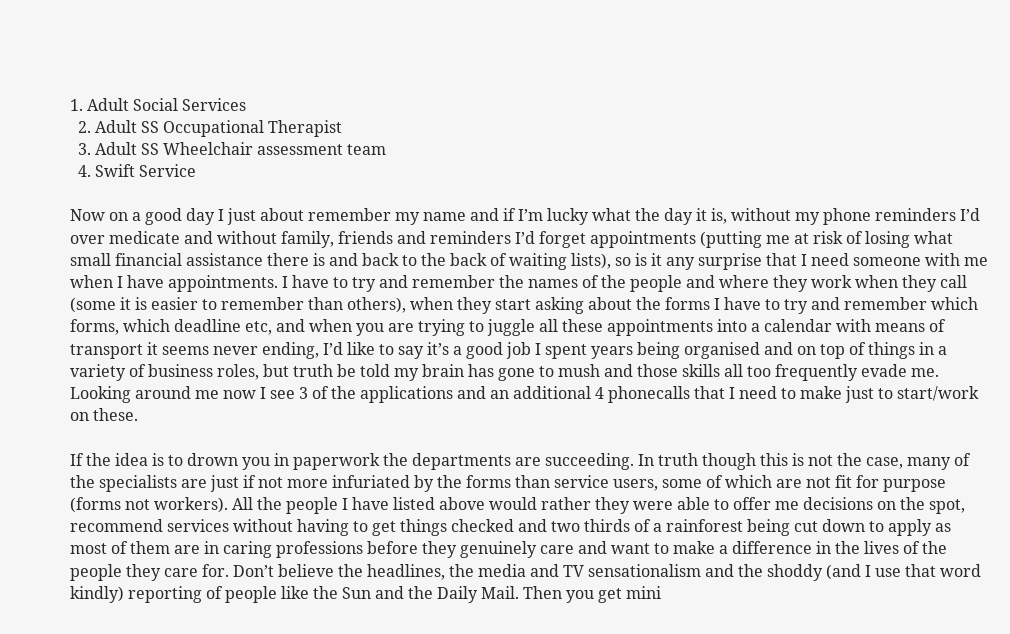1. Adult Social Services
  2. Adult SS Occupational Therapist
  3. Adult SS Wheelchair assessment team
  4. Swift Service

Now on a good day I just about remember my name and if I’m lucky what the day it is, without my phone reminders I’d over medicate and without family, friends and reminders I’d forget appointments (putting me at risk of losing what small financial assistance there is and back to the back of waiting lists), so is it any surprise that I need someone with me when I have appointments. I have to try and remember the names of the people and where they work when they call (some it is easier to remember than others), when they start asking about the forms I have to try and remember which forms, which deadline etc, and when you are trying to juggle all these appointments into a calendar with means of transport it seems never ending, I’d like to say it’s a good job I spent years being organised and on top of things in a variety of business roles, but truth be told my brain has gone to mush and those skills all too frequently evade me. Looking around me now I see 3 of the applications and an additional 4 phonecalls that I need to make just to start/work on these.

If the idea is to drown you in paperwork the departments are succeeding. In truth though this is not the case, many of the specialists are just if not more infuriated by the forms than service users, some of which are not fit for purpose (forms not workers). All the people I have listed above would rather they were able to offer me decisions on the spot, recommend services without having to get things checked and two thirds of a rainforest being cut down to apply as most of them are in caring professions before they genuinely care and want to make a difference in the lives of the people they care for. Don’t believe the headlines, the media and TV sensationalism and the shoddy (and I use that word kindly) reporting of people like the Sun and the Daily Mail. Then you get mini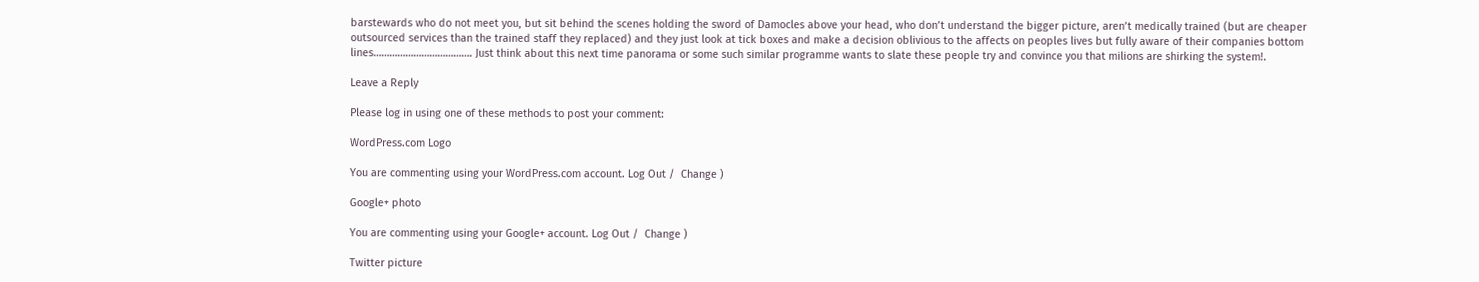barstewards who do not meet you, but sit behind the scenes holding the sword of Damocles above your head, who don’t understand the bigger picture, aren’t medically trained (but are cheaper outsourced services than the trained staff they replaced) and they just look at tick boxes and make a decision oblivious to the affects on peoples lives but fully aware of their companies bottom lines………………………………. Just think about this next time panorama or some such similar programme wants to slate these people try and convince you that milions are shirking the system!.

Leave a Reply

Please log in using one of these methods to post your comment:

WordPress.com Logo

You are commenting using your WordPress.com account. Log Out /  Change )

Google+ photo

You are commenting using your Google+ account. Log Out /  Change )

Twitter picture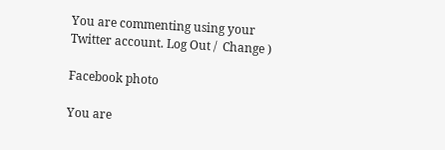You are commenting using your Twitter account. Log Out /  Change )

Facebook photo

You are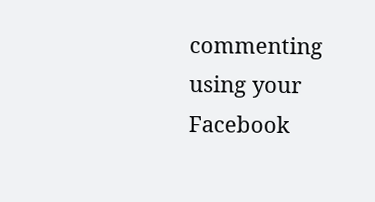commenting using your Facebook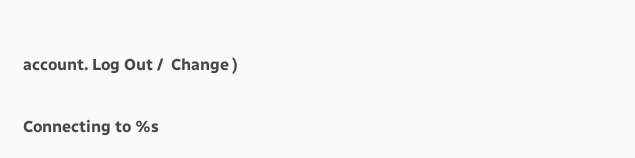account. Log Out /  Change )

Connecting to %s